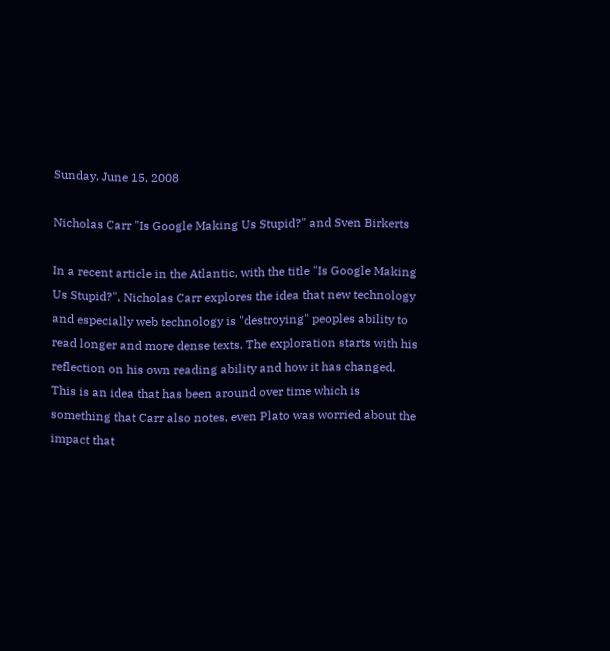Sunday, June 15, 2008

Nicholas Carr "Is Google Making Us Stupid?" and Sven Birkerts

In a recent article in the Atlantic, with the title "Is Google Making Us Stupid?", Nicholas Carr explores the idea that new technology and especially web technology is "destroying" peoples ability to read longer and more dense texts. The exploration starts with his reflection on his own reading ability and how it has changed. This is an idea that has been around over time which is something that Carr also notes, even Plato was worried about the impact that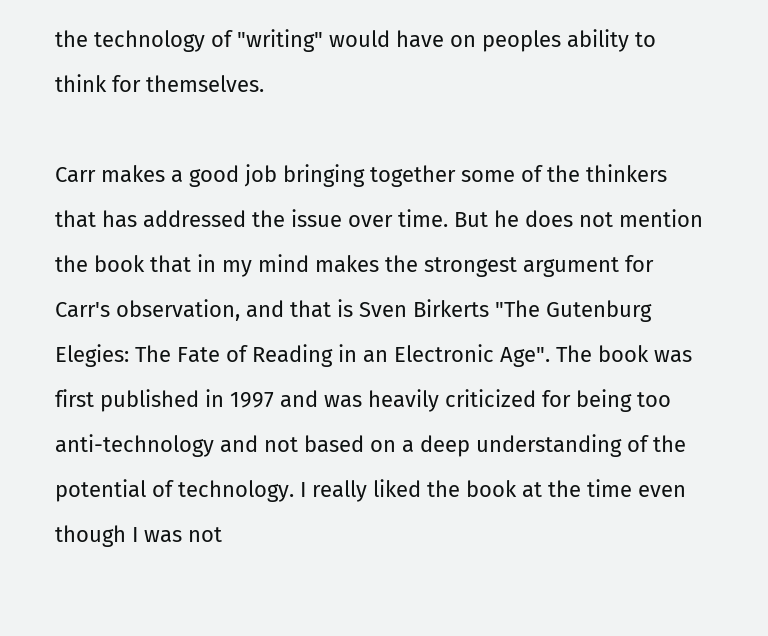the technology of "writing" would have on peoples ability to think for themselves.

Carr makes a good job bringing together some of the thinkers that has addressed the issue over time. But he does not mention the book that in my mind makes the strongest argument for Carr's observation, and that is Sven Birkerts "The Gutenburg Elegies: The Fate of Reading in an Electronic Age". The book was first published in 1997 and was heavily criticized for being too anti-technology and not based on a deep understanding of the potential of technology. I really liked the book at the time even though I was not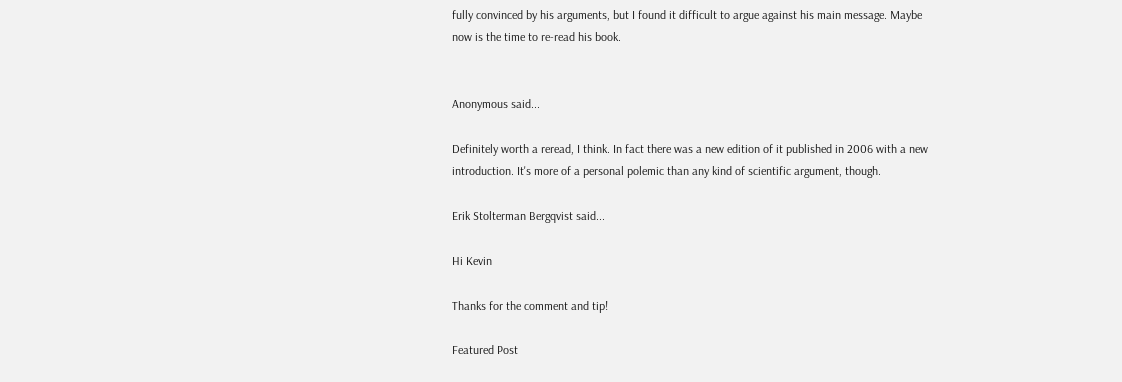fully convinced by his arguments, but I found it difficult to argue against his main message. Maybe now is the time to re-read his book.


Anonymous said...

Definitely worth a reread, I think. In fact there was a new edition of it published in 2006 with a new introduction. It's more of a personal polemic than any kind of scientific argument, though.

Erik Stolterman Bergqvist said...

Hi Kevin

Thanks for the comment and tip!

Featured Post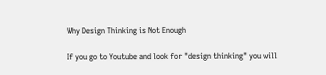Why Design Thinking is Not Enough

If you go to Youtube and look for "design thinking" you will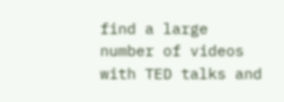find a large number of videos with TED talks and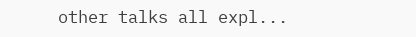other talks all expl...